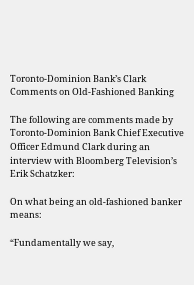Toronto-Dominion Bank’s Clark Comments on Old-Fashioned Banking

The following are comments made by Toronto-Dominion Bank Chief Executive Officer Edmund Clark during an interview with Bloomberg Television’s Erik Schatzker:

On what being an old-fashioned banker means:

“Fundamentally we say,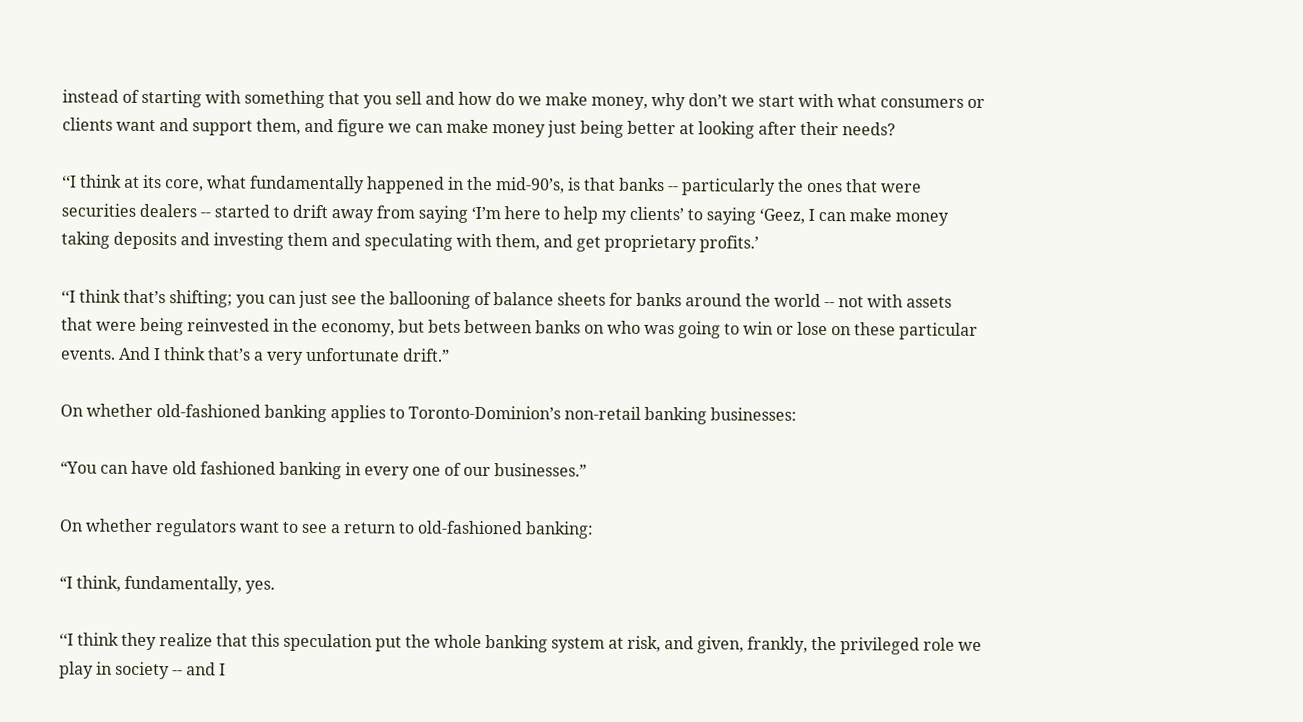instead of starting with something that you sell and how do we make money, why don’t we start with what consumers or clients want and support them, and figure we can make money just being better at looking after their needs?

‘‘I think at its core, what fundamentally happened in the mid-90’s, is that banks -- particularly the ones that were securities dealers -- started to drift away from saying ‘I’m here to help my clients’ to saying ‘Geez, I can make money taking deposits and investing them and speculating with them, and get proprietary profits.’

‘‘I think that’s shifting; you can just see the ballooning of balance sheets for banks around the world -- not with assets that were being reinvested in the economy, but bets between banks on who was going to win or lose on these particular events. And I think that’s a very unfortunate drift.”

On whether old-fashioned banking applies to Toronto-Dominion’s non-retail banking businesses:

“You can have old fashioned banking in every one of our businesses.”

On whether regulators want to see a return to old-fashioned banking:

“I think, fundamentally, yes.

‘‘I think they realize that this speculation put the whole banking system at risk, and given, frankly, the privileged role we play in society -- and I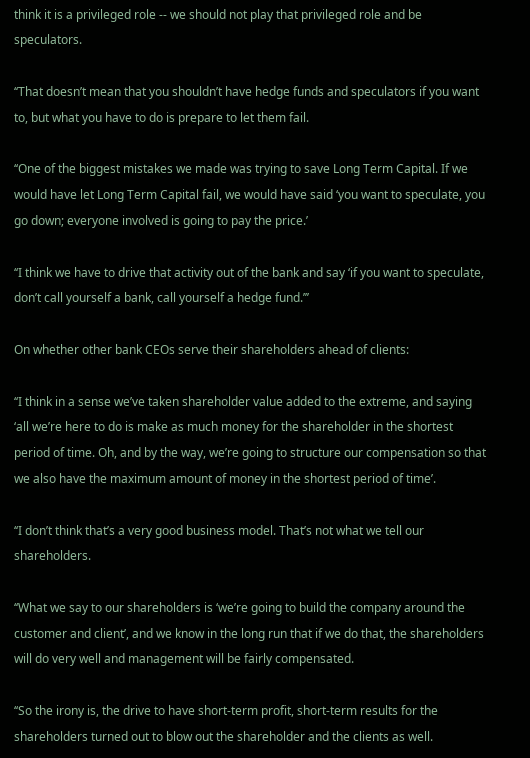think it is a privileged role -- we should not play that privileged role and be speculators.

‘‘That doesn’t mean that you shouldn’t have hedge funds and speculators if you want to, but what you have to do is prepare to let them fail.

‘‘One of the biggest mistakes we made was trying to save Long Term Capital. If we would have let Long Term Capital fail, we would have said ‘you want to speculate, you go down; everyone involved is going to pay the price.’

‘‘I think we have to drive that activity out of the bank and say ‘if you want to speculate, don’t call yourself a bank, call yourself a hedge fund.’’’

On whether other bank CEOs serve their shareholders ahead of clients:

‘‘I think in a sense we’ve taken shareholder value added to the extreme, and saying ‘all we’re here to do is make as much money for the shareholder in the shortest period of time. Oh, and by the way, we’re going to structure our compensation so that we also have the maximum amount of money in the shortest period of time’.

‘‘I don’t think that’s a very good business model. That’s not what we tell our shareholders.

‘‘What we say to our shareholders is ‘we’re going to build the company around the customer and client’, and we know in the long run that if we do that, the shareholders will do very well and management will be fairly compensated.

‘‘So the irony is, the drive to have short-term profit, short-term results for the shareholders turned out to blow out the shareholder and the clients as well.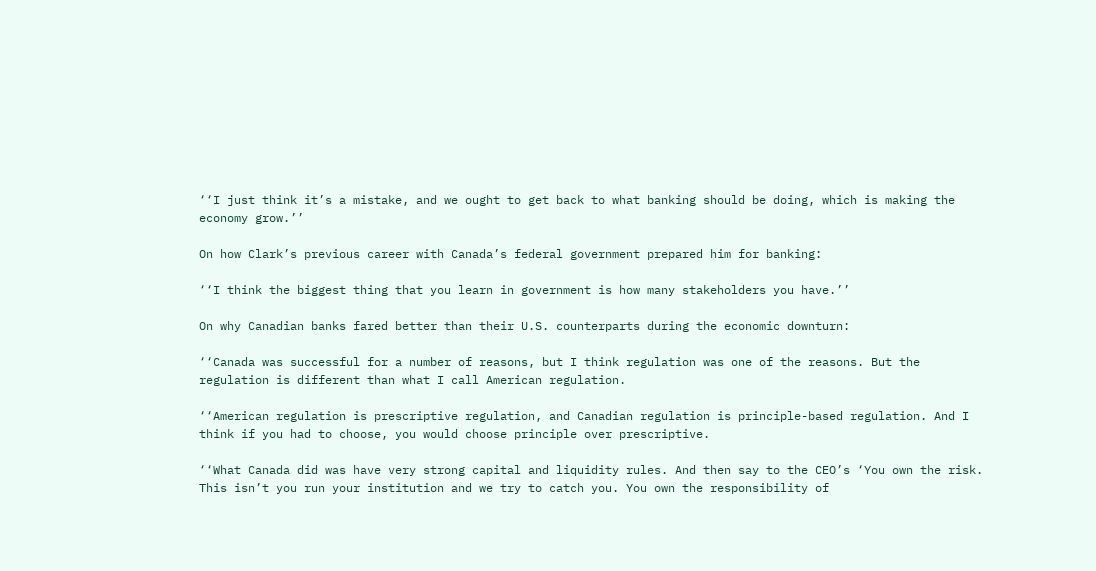‘‘I just think it’s a mistake, and we ought to get back to what banking should be doing, which is making the economy grow.’’

On how Clark’s previous career with Canada’s federal government prepared him for banking:

‘‘I think the biggest thing that you learn in government is how many stakeholders you have.’’

On why Canadian banks fared better than their U.S. counterparts during the economic downturn:

‘‘Canada was successful for a number of reasons, but I think regulation was one of the reasons. But the regulation is different than what I call American regulation.

‘‘American regulation is prescriptive regulation, and Canadian regulation is principle-based regulation. And I think if you had to choose, you would choose principle over prescriptive.

‘‘What Canada did was have very strong capital and liquidity rules. And then say to the CEO’s ‘You own the risk. This isn’t you run your institution and we try to catch you. You own the responsibility of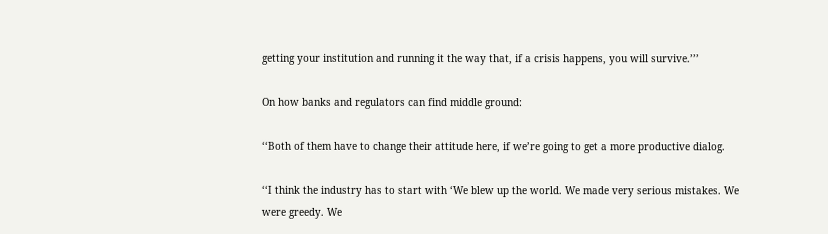getting your institution and running it the way that, if a crisis happens, you will survive.’’’

On how banks and regulators can find middle ground:

‘‘Both of them have to change their attitude here, if we’re going to get a more productive dialog.

‘‘I think the industry has to start with ‘We blew up the world. We made very serious mistakes. We were greedy. We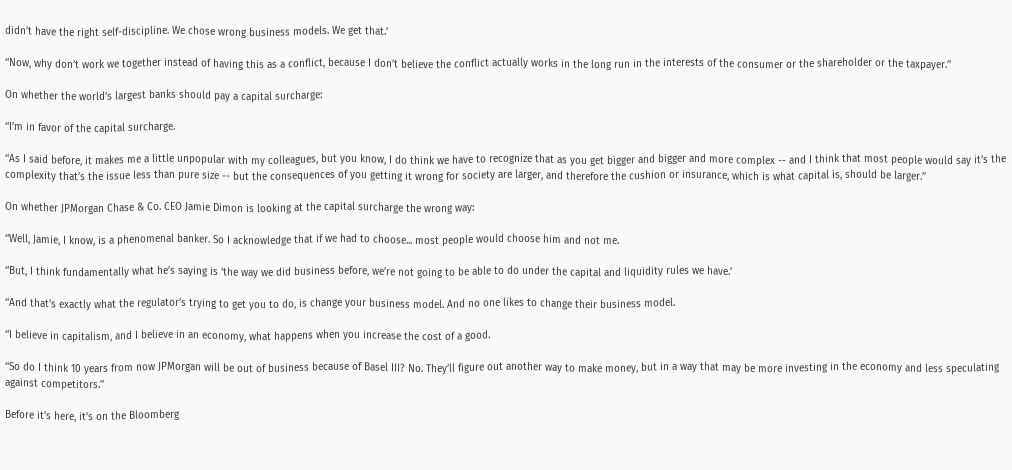didn’t have the right self-discipline. We chose wrong business models. We get that.’

‘‘Now, why don’t work we together instead of having this as a conflict, because I don’t believe the conflict actually works in the long run in the interests of the consumer or the shareholder or the taxpayer.’’

On whether the world’s largest banks should pay a capital surcharge:

‘‘I’m in favor of the capital surcharge.

‘‘As I said before, it makes me a little unpopular with my colleagues, but you know, I do think we have to recognize that as you get bigger and bigger and more complex -- and I think that most people would say it’s the complexity that’s the issue less than pure size -- but the consequences of you getting it wrong for society are larger, and therefore the cushion or insurance, which is what capital is, should be larger.’’

On whether JPMorgan Chase & Co. CEO Jamie Dimon is looking at the capital surcharge the wrong way:

‘‘Well, Jamie, I know, is a phenomenal banker. So I acknowledge that if we had to choose... most people would choose him and not me.

‘‘But, I think fundamentally what he’s saying is ‘the way we did business before, we’re not going to be able to do under the capital and liquidity rules we have.’

‘‘And that’s exactly what the regulator’s trying to get you to do, is change your business model. And no one likes to change their business model.

‘‘I believe in capitalism, and I believe in an economy, what happens when you increase the cost of a good.

‘‘So do I think 10 years from now JPMorgan will be out of business because of Basel III? No. They’ll figure out another way to make money, but in a way that may be more investing in the economy and less speculating against competitors.’’

Before it's here, it's on the Bloomberg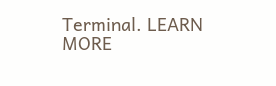Terminal. LEARN MORE